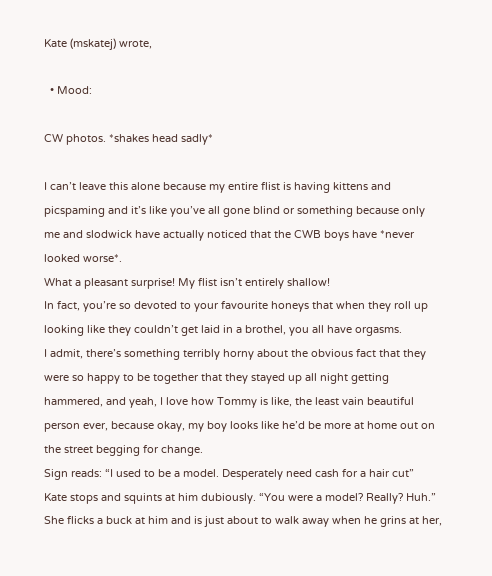Kate (mskatej) wrote,

  • Mood:

CW photos. *shakes head sadly*

I can’t leave this alone because my entire flist is having kittens and picspaming and it’s like you’ve all gone blind or something because only me and slodwick have actually noticed that the CWB boys have *never looked worse*.
What a pleasant surprise! My flist isn’t entirely shallow!
In fact, you’re so devoted to your favourite honeys that when they roll up looking like they couldn’t get laid in a brothel, you all have orgasms.
I admit, there’s something terribly horny about the obvious fact that they were so happy to be together that they stayed up all night getting hammered, and yeah, I love how Tommy is like, the least vain beautiful person ever, because okay, my boy looks like he’d be more at home out on the street begging for change.
Sign reads: “I used to be a model. Desperately need cash for a hair cut”
Kate stops and squints at him dubiously. “You were a model? Really? Huh.”
She flicks a buck at him and is just about to walk away when he grins at her,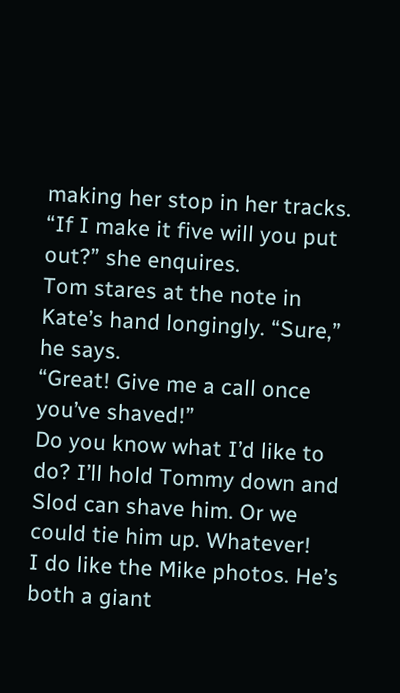making her stop in her tracks.
“If I make it five will you put out?” she enquires.
Tom stares at the note in Kate’s hand longingly. “Sure,” he says.
“Great! Give me a call once you’ve shaved!”
Do you know what I’d like to do? I’ll hold Tommy down and Slod can shave him. Or we could tie him up. Whatever!
I do like the Mike photos. He’s both a giant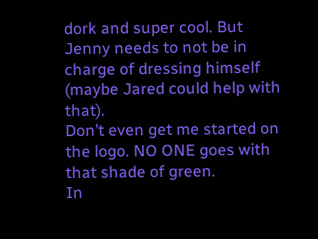dork and super cool. But Jenny needs to not be in charge of dressing himself (maybe Jared could help with that).
Don’t even get me started on the logo. NO ONE goes with that shade of green.
In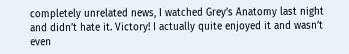completely unrelated news, I watched Grey’s Anatomy last night and didn’t hate it. Victory! I actually quite enjoyed it and wasn’t even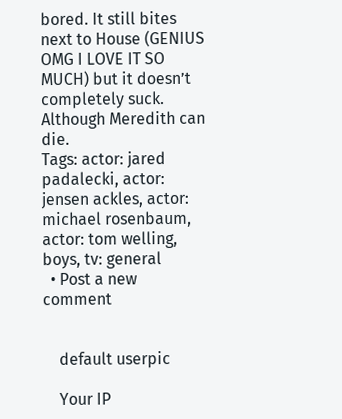bored. It still bites next to House (GENIUS OMG I LOVE IT SO MUCH) but it doesn’t completely suck. Although Meredith can die.
Tags: actor: jared padalecki, actor: jensen ackles, actor: michael rosenbaum, actor: tom welling, boys, tv: general
  • Post a new comment


    default userpic

    Your IP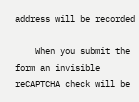address will be recorded

    When you submit the form an invisible reCAPTCHA check will be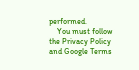performed.
    You must follow the Privacy Policy and Google Terms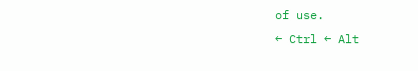of use.
← Ctrl ← Alt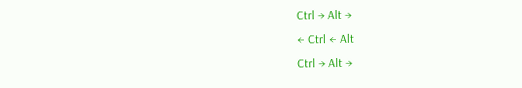Ctrl → Alt →
← Ctrl ← Alt
Ctrl → Alt →